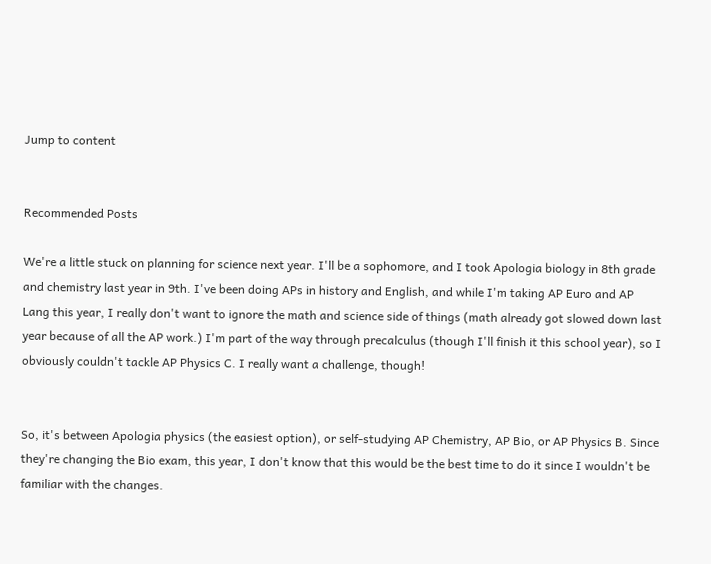Jump to content


Recommended Posts

We're a little stuck on planning for science next year. I'll be a sophomore, and I took Apologia biology in 8th grade and chemistry last year in 9th. I've been doing APs in history and English, and while I'm taking AP Euro and AP Lang this year, I really don't want to ignore the math and science side of things (math already got slowed down last year because of all the AP work.) I'm part of the way through precalculus (though I'll finish it this school year), so I obviously couldn't tackle AP Physics C. I really want a challenge, though!


So, it's between Apologia physics (the easiest option), or self-studying AP Chemistry, AP Bio, or AP Physics B. Since they're changing the Bio exam, this year, I don't know that this would be the best time to do it since I wouldn't be familiar with the changes.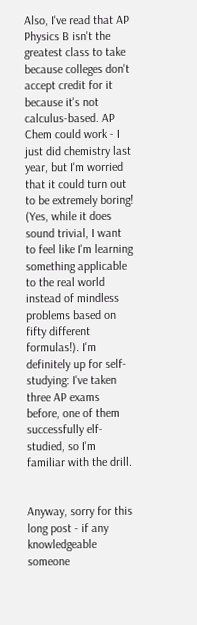Also, I've read that AP Physics B isn't the greatest class to take because colleges don't accept credit for it because it's not calculus-based. AP Chem could work - I just did chemistry last year, but I'm worried that it could turn out to be extremely boring! (Yes, while it does sound trivial, I want to feel like I'm learning something applicable to the real world instead of mindless problems based on fifty different formulas!). I'm definitely up for self-studying: I've taken three AP exams before, one of them successfully elf-studied, so I'm familiar with the drill.


Anyway, sorry for this long post - if any knowledgeable someone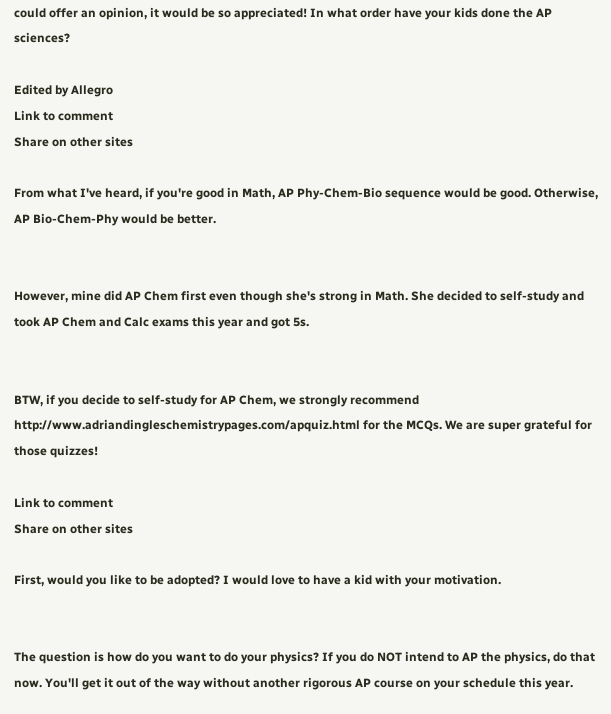could offer an opinion, it would be so appreciated! In what order have your kids done the AP sciences?

Edited by Allegro
Link to comment
Share on other sites

From what I've heard, if you're good in Math, AP Phy-Chem-Bio sequence would be good. Otherwise, AP Bio-Chem-Phy would be better.


However, mine did AP Chem first even though she's strong in Math. She decided to self-study and took AP Chem and Calc exams this year and got 5s.


BTW, if you decide to self-study for AP Chem, we strongly recommend http://www.adriandingleschemistrypages.com/apquiz.html for the MCQs. We are super grateful for those quizzes!

Link to comment
Share on other sites

First, would you like to be adopted? I would love to have a kid with your motivation.


The question is how do you want to do your physics? If you do NOT intend to AP the physics, do that now. You'll get it out of the way without another rigorous AP course on your schedule this year.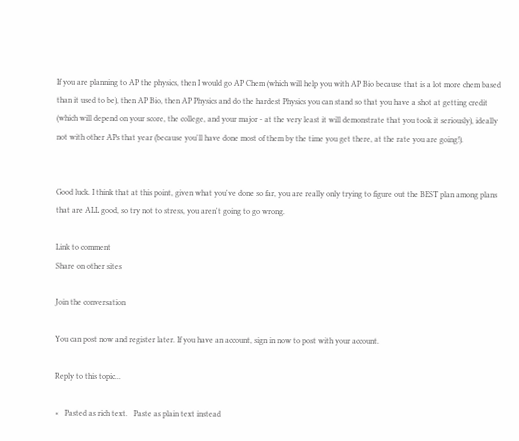If you are planning to AP the physics, then I would go AP Chem (which will help you with AP Bio because that is a lot more chem based than it used to be), then AP Bio, then AP Physics and do the hardest Physics you can stand so that you have a shot at getting credit (which will depend on your score, the college, and your major - at the very least it will demonstrate that you took it seriously), ideally not with other APs that year (because you'll have done most of them by the time you get there, at the rate you are going!).


Good luck. I think that at this point, given what you've done so far, you are really only trying to figure out the BEST plan among plans that are ALL good, so try not to stress, you aren't going to go wrong.

Link to comment
Share on other sites

Join the conversation

You can post now and register later. If you have an account, sign in now to post with your account.

Reply to this topic...

×   Pasted as rich text.   Paste as plain text instead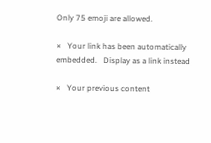Only 75 emoji are allowed.

×   Your link has been automatically embedded.   Display as a link instead

×   Your previous content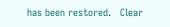has been restored.   Clear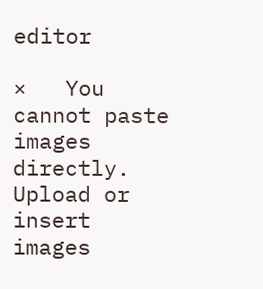editor

×   You cannot paste images directly. Upload or insert images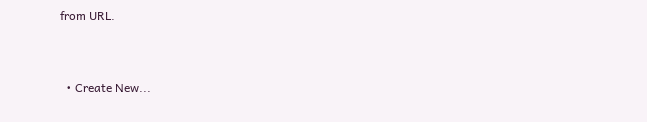from URL.


  • Create New...